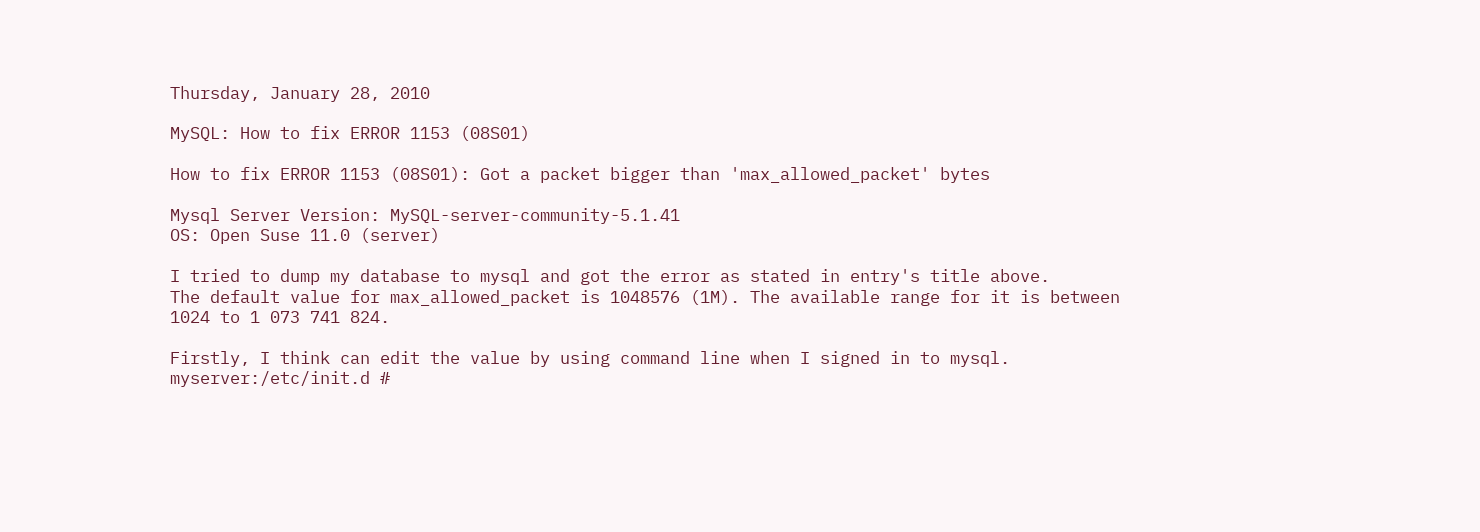Thursday, January 28, 2010

MySQL: How to fix ERROR 1153 (08S01)

How to fix ERROR 1153 (08S01): Got a packet bigger than 'max_allowed_packet' bytes

Mysql Server Version: MySQL-server-community-5.1.41
OS: Open Suse 11.0 (server)

I tried to dump my database to mysql and got the error as stated in entry's title above.
The default value for max_allowed_packet is 1048576 (1M). The available range for it is between 1024 to 1 073 741 824.

Firstly, I think can edit the value by using command line when I signed in to mysql.
myserver:/etc/init.d #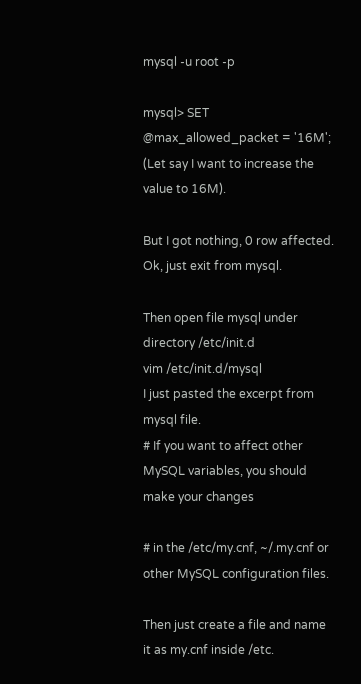mysql -u root -p

mysql> SET @max_allowed_packet = '16M';
(Let say I want to increase the value to 16M).

But I got nothing, 0 row affected.
Ok, just exit from mysql.

Then open file mysql under directory /etc/init.d
vim /etc/init.d/mysql
I just pasted the excerpt from mysql file.
# If you want to affect other MySQL variables, you should make your changes

# in the /etc/my.cnf, ~/.my.cnf or other MySQL configuration files.

Then just create a file and name it as my.cnf inside /etc.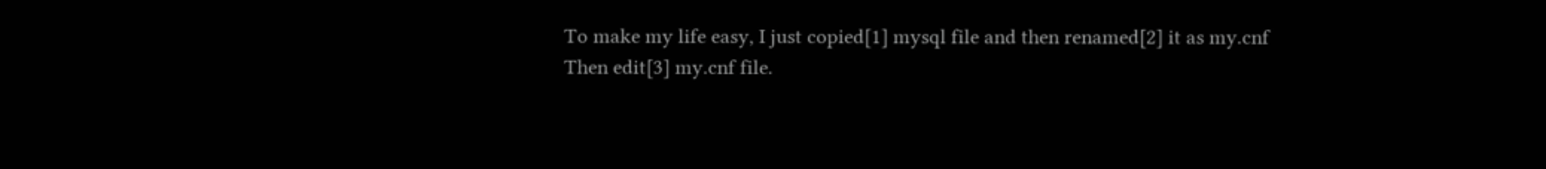To make my life easy, I just copied[1] mysql file and then renamed[2] it as my.cnf
Then edit[3] my.cnf file.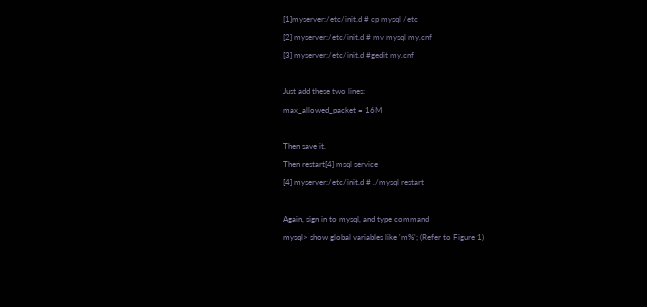[1]myserver:/etc/init.d # cp mysql /etc
[2] myserver:/etc/init.d # mv mysql my.cnf
[3] myserver:/etc/init.d #gedit my.cnf

Just add these two lines:
max_allowed_packet = 16M

Then save it.
Then restart[4] msql service
[4] myserver:/etc/init.d # ./mysql restart

Again, sign in to mysql, and type command
mysql> show global variables like 'm%'; (Refer to Figure 1)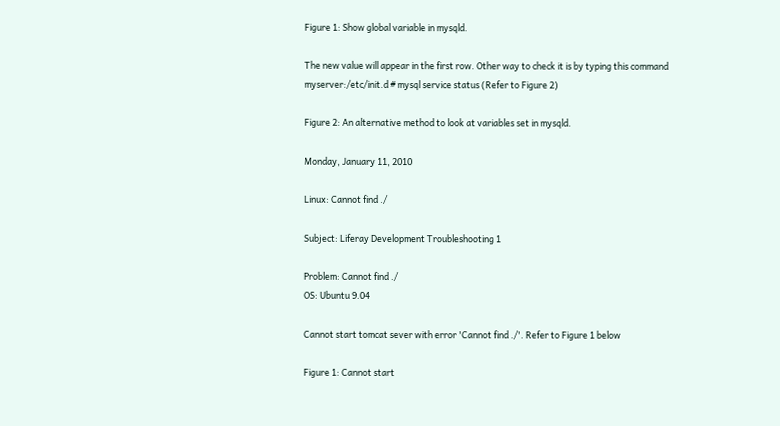Figure 1: Show global variable in mysqld.

The new value will appear in the first row. Other way to check it is by typing this command
myserver:/etc/init.d # mysql service status (Refer to Figure 2)

Figure 2: An alternative method to look at variables set in mysqld.

Monday, January 11, 2010

Linux: Cannot find ./

Subject: Liferay Development Troubleshooting 1

Problem: Cannot find ./
OS: Ubuntu 9.04

Cannot start tomcat sever with error 'Cannot find ./'. Refer to Figure 1 below

Figure 1: Cannot start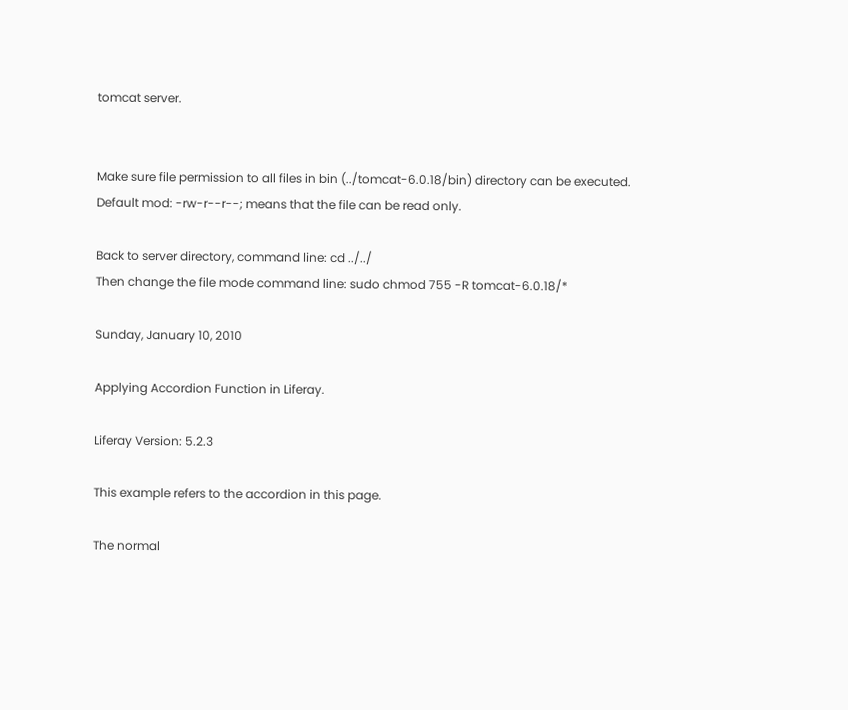tomcat server.


Make sure file permission to all files in bin (../tomcat-6.0.18/bin) directory can be executed.
Default mod: -rw-r--r--; means that the file can be read only.

Back to server directory, command line: cd ../../
Then change the file mode command line: sudo chmod 755 -R tomcat-6.0.18/*

Sunday, January 10, 2010

Applying Accordion Function in Liferay.

Liferay Version: 5.2.3

This example refers to the accordion in this page.

The normal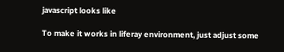javascript looks like

To make it works in liferay environment, just adjust some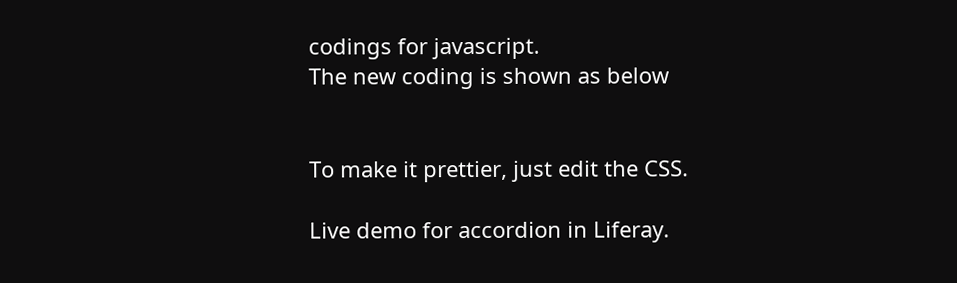codings for javascript.
The new coding is shown as below


To make it prettier, just edit the CSS.

Live demo for accordion in Liferay.